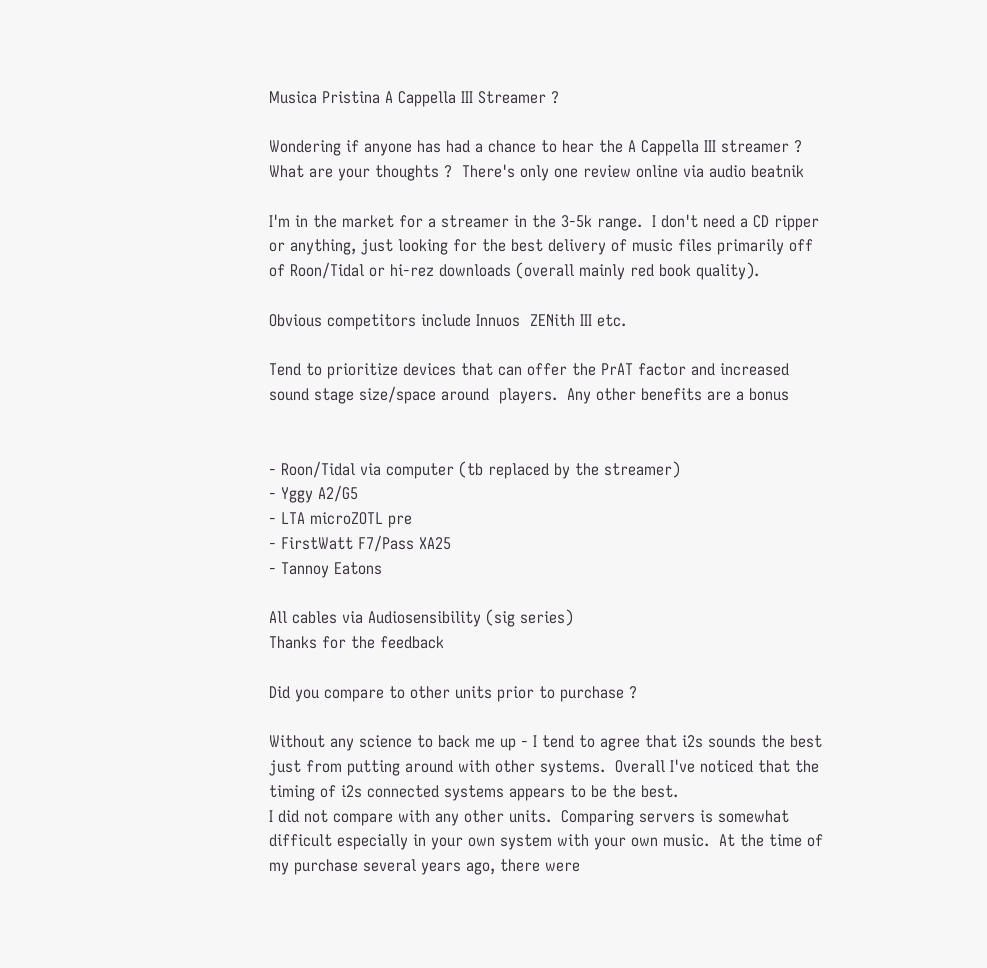Musica Pristina A Cappella III Streamer ?

Wondering if anyone has had a chance to hear the A Cappella III streamer ?  What are your thoughts ?  There's only one review online via audio beatnik

I'm in the market for a streamer in the 3-5k range.  I don't need a CD ripper or anything, just looking for the best delivery of music files primarily off of Roon/Tidal or hi-rez downloads (overall mainly red book quality).

Obvious competitors include Innuos  ZENith III etc.

Tend to prioritize devices that can offer the PrAT factor and increased sound stage size/space around  players.  Any other benefits are a bonus


- Roon/Tidal via computer (tb replaced by the streamer)
- Yggy A2/G5
- LTA microZOTL pre
- FirstWatt F7/Pass XA25
- Tannoy Eatons

All cables via Audiosensibility (sig series)
Thanks for the feedback

Did you compare to other units prior to purchase ?

Without any science to back me up - I tend to agree that i2s sounds the best just from putting around with other systems.  Overall I've noticed that the timing of i2s connected systems appears to be the best.
I did not compare with any other units.  Comparing servers is somewhat difficult especially in your own system with your own music.  At the time of my purchase several years ago, there were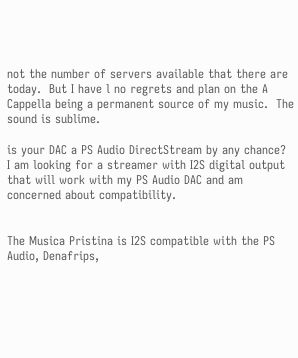not the number of servers available that there are today.  But I have l no regrets and plan on the A Cappella being a permanent source of my music.  The sound is sublime.

is your DAC a PS Audio DirectStream by any chance?  I am looking for a streamer with I2S digital output that will work with my PS Audio DAC and am concerned about compatibility.


The Musica Pristina is I2S compatible with the PS Audio, Denafrips,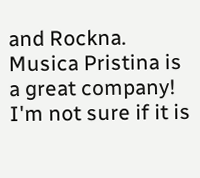and Rockna.  Musica Pristina is a great company!
I'm not sure if it is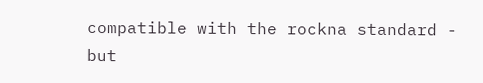compatible with the rockna standard - but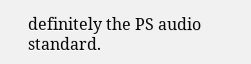definitely the PS audio standard.